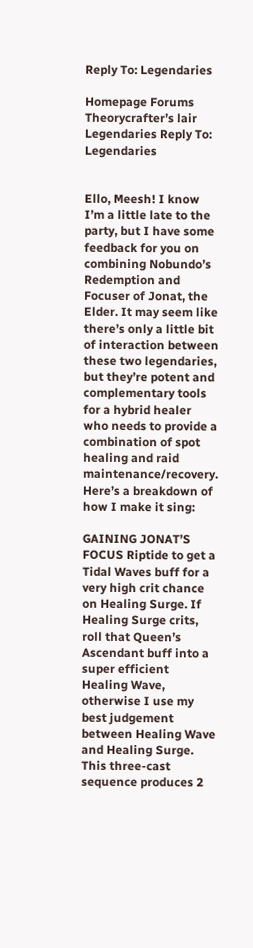Reply To: Legendaries

Homepage Forums Theorycrafter’s lair Legendaries Reply To: Legendaries


Ello, Meesh! I know I’m a little late to the party, but I have some feedback for you on combining Nobundo’s Redemption and Focuser of Jonat, the Elder. It may seem like there’s only a little bit of interaction between these two legendaries, but they’re potent and complementary tools for a hybrid healer who needs to provide a combination of spot healing and raid maintenance/recovery. Here’s a breakdown of how I make it sing:

GAINING JONAT’S FOCUS Riptide to get a Tidal Waves buff for a very high crit chance on Healing Surge. If Healing Surge crits, roll that Queen’s Ascendant buff into a super efficient Healing Wave, otherwise I use my best judgement between Healing Wave and Healing Surge. This three-cast sequence produces 2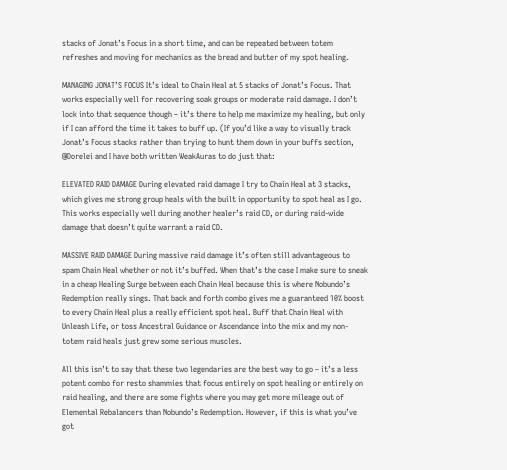stacks of Jonat’s Focus in a short time, and can be repeated between totem refreshes and moving for mechanics as the bread and butter of my spot healing.

MANAGING JONAT’S FOCUS It’s ideal to Chain Heal at 5 stacks of Jonat’s Focus. That works especially well for recovering soak groups or moderate raid damage. I don’t lock into that sequence though – it’s there to help me maximize my healing, but only if I can afford the time it takes to buff up. (If you’d like a way to visually track Jonat’s Focus stacks rather than trying to hunt them down in your buffs section, @Dorelei and I have both written WeakAuras to do just that:

ELEVATED RAID DAMAGE During elevated raid damage I try to Chain Heal at 3 stacks, which gives me strong group heals with the built in opportunity to spot heal as I go. This works especially well during another healer’s raid CD, or during raid-wide damage that doesn’t quite warrant a raid CD.

MASSIVE RAID DAMAGE During massive raid damage it’s often still advantageous to spam Chain Heal whether or not it’s buffed. When that’s the case I make sure to sneak in a cheap Healing Surge between each Chain Heal because this is where Nobundo’s Redemption really sings. That back and forth combo gives me a guaranteed 10% boost to every Chain Heal plus a really efficient spot heal. Buff that Chain Heal with Unleash Life, or toss Ancestral Guidance or Ascendance into the mix and my non-totem raid heals just grew some serious muscles.

All this isn’t to say that these two legendaries are the best way to go – it’s a less potent combo for resto shammies that focus entirely on spot healing or entirely on raid healing, and there are some fights where you may get more mileage out of Elemental Rebalancers than Nobundo’s Redemption. However, if this is what you’ve got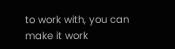to work with, you can make it work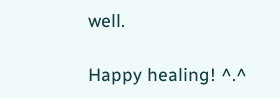well.

Happy healing! ^.^